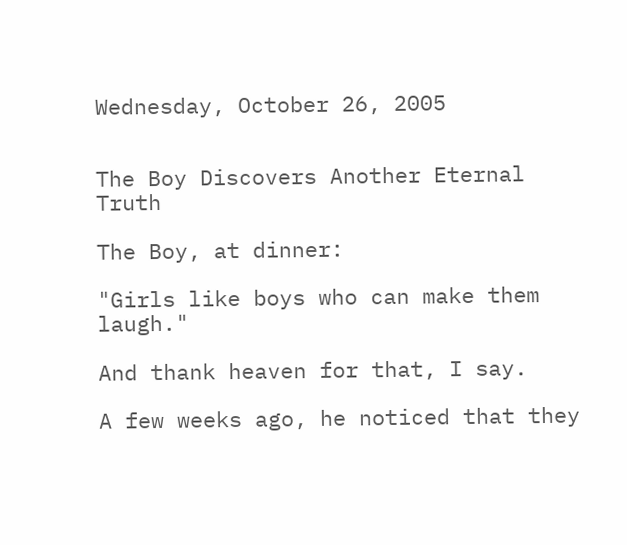Wednesday, October 26, 2005


The Boy Discovers Another Eternal Truth

The Boy, at dinner:

"Girls like boys who can make them laugh."

And thank heaven for that, I say.

A few weeks ago, he noticed that they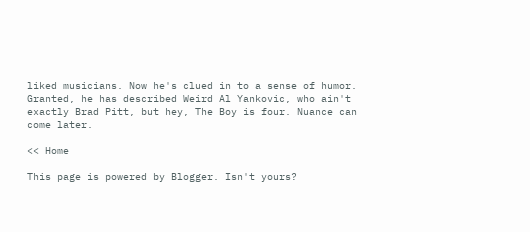liked musicians. Now he's clued in to a sense of humor. Granted, he has described Weird Al Yankovic, who ain't exactly Brad Pitt, but hey, The Boy is four. Nuance can come later.

<< Home

This page is powered by Blogger. Isn't yours?